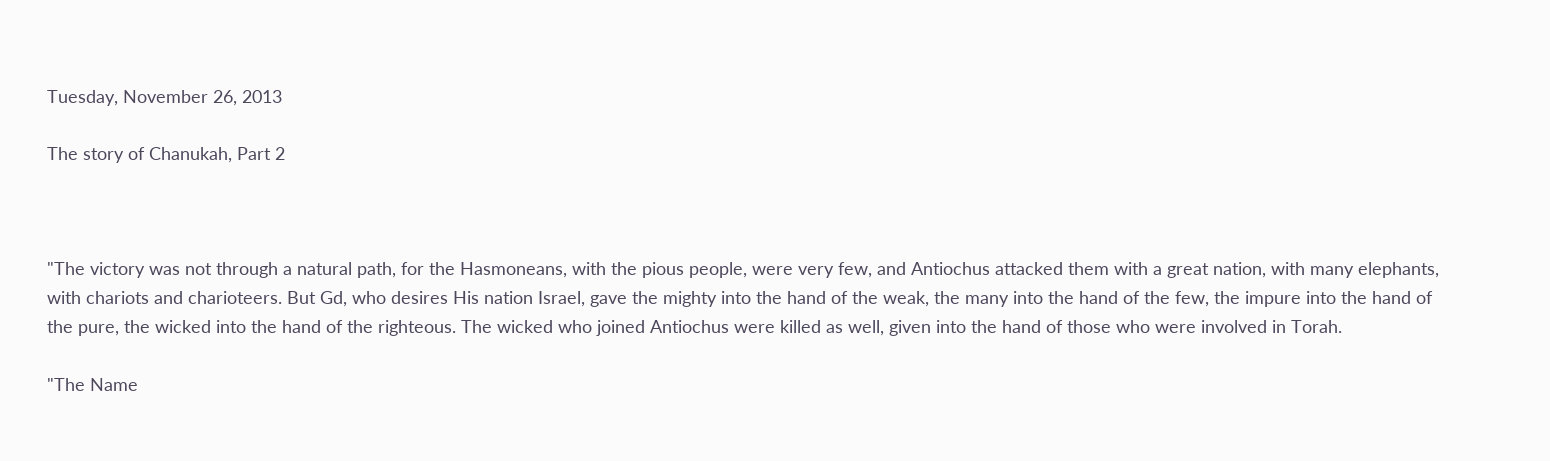Tuesday, November 26, 2013

The story of Chanukah, Part 2



"The victory was not through a natural path, for the Hasmoneans, with the pious people, were very few, and Antiochus attacked them with a great nation, with many elephants, with chariots and charioteers. But Gd, who desires His nation Israel, gave the mighty into the hand of the weak, the many into the hand of the few, the impure into the hand of the pure, the wicked into the hand of the righteous. The wicked who joined Antiochus were killed as well, given into the hand of those who were involved in Torah.

"The Name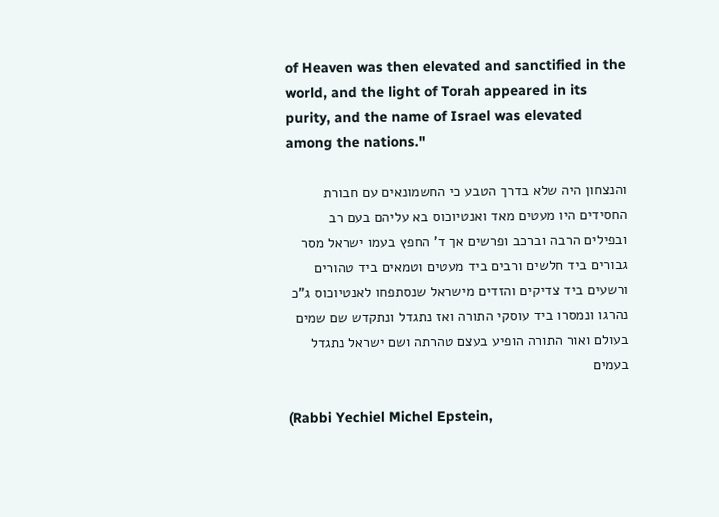of Heaven was then elevated and sanctified in the world, and the light of Torah appeared in its purity, and the name of Israel was elevated among the nations."

והנצחון היה שלא בדרך הטבע כי החשמונאים עם חבורת החסידים היו מעטים מאד ואנטיוכוס בא עליהם בעם רב ובפילים הרבה וברכב ופרשים אך ד' החפץ בעמו ישראל מסר גבורים ביד חלשים ורבים ביד מעטים וטמאים ביד טהורים ורשעים ביד צדיקים והזדים מישראל שנסתפחו לאנטיוכוס ג"כ נהרגו ונמסרו ביד עוסקי התורה ואז נתגדל ונתקדש שם שמים בעולם ואור התורה הופיע בעצם טהרתה ושם ישראל נתגדל בעמים

(Rabbi Yechiel Michel Epstein,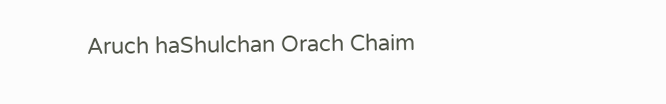Aruch haShulchan Orach Chaim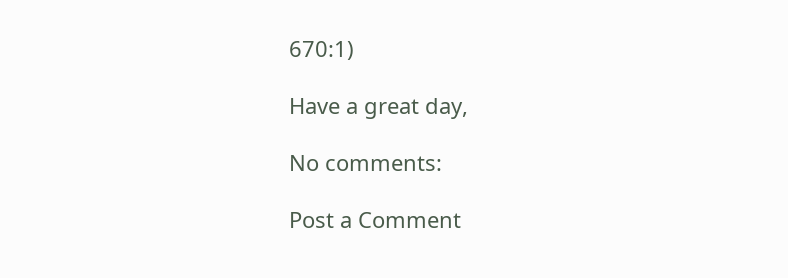670:1)

Have a great day,

No comments:

Post a Comment